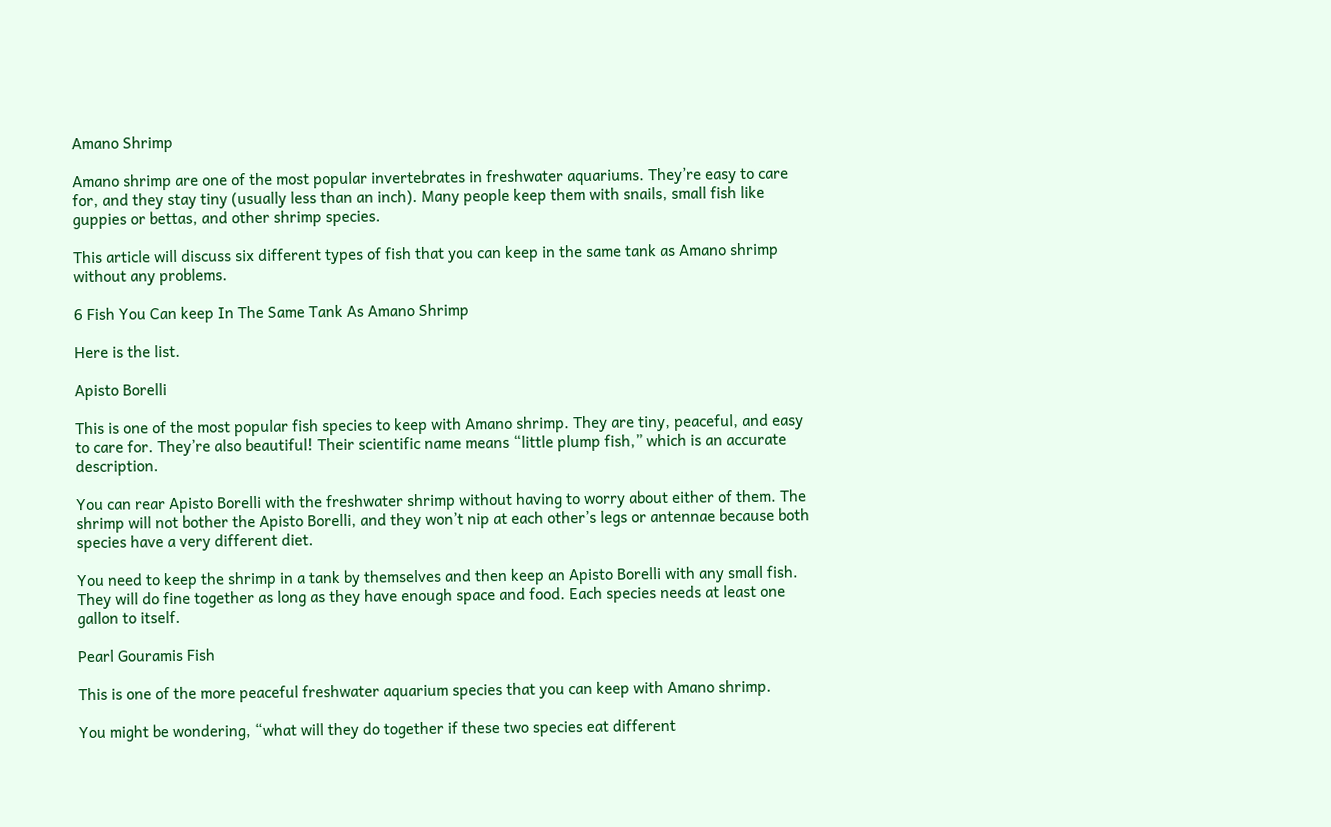Amano Shrimp

Amano shrimp are one of the most popular invertebrates in freshwater aquariums. They’re easy to care for, and they stay tiny (usually less than an inch). Many people keep them with snails, small fish like guppies or bettas, and other shrimp species.

This article will discuss six different types of fish that you can keep in the same tank as Amano shrimp without any problems.

6 Fish You Can keep In The Same Tank As Amano Shrimp

Here is the list.

Apisto Borelli

This is one of the most popular fish species to keep with Amano shrimp. They are tiny, peaceful, and easy to care for. They’re also beautiful! Their scientific name means “little plump fish,” which is an accurate description.

You can rear Apisto Borelli with the freshwater shrimp without having to worry about either of them. The shrimp will not bother the Apisto Borelli, and they won’t nip at each other’s legs or antennae because both species have a very different diet.

You need to keep the shrimp in a tank by themselves and then keep an Apisto Borelli with any small fish. They will do fine together as long as they have enough space and food. Each species needs at least one gallon to itself.

Pearl Gouramis Fish

This is one of the more peaceful freshwater aquarium species that you can keep with Amano shrimp.

You might be wondering, “what will they do together if these two species eat different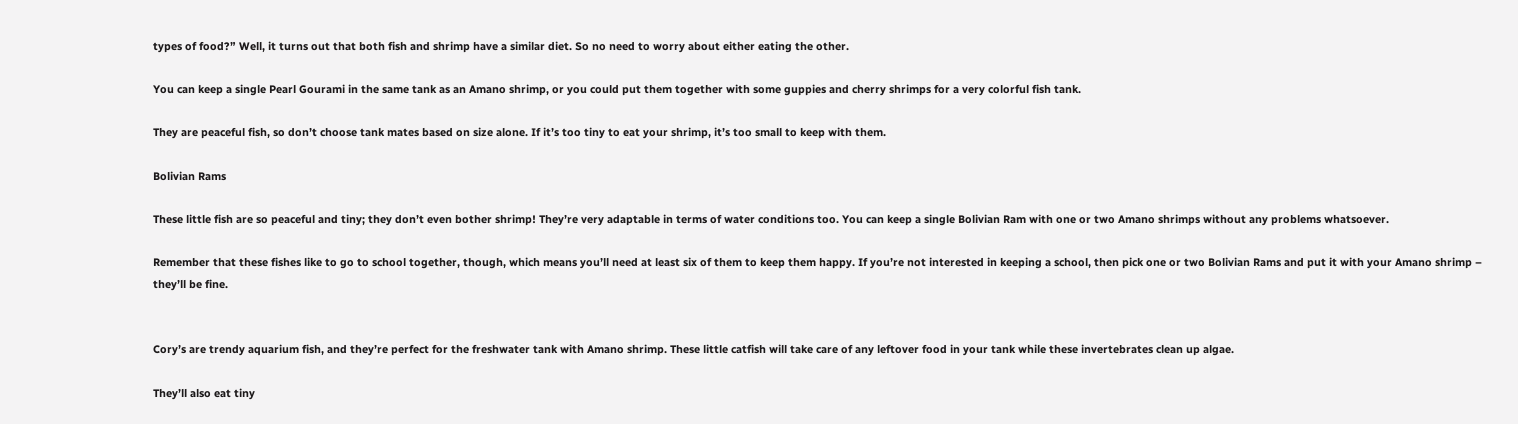types of food?” Well, it turns out that both fish and shrimp have a similar diet. So no need to worry about either eating the other.

You can keep a single Pearl Gourami in the same tank as an Amano shrimp, or you could put them together with some guppies and cherry shrimps for a very colorful fish tank.

They are peaceful fish, so don’t choose tank mates based on size alone. If it’s too tiny to eat your shrimp, it’s too small to keep with them.

Bolivian Rams

These little fish are so peaceful and tiny; they don’t even bother shrimp! They’re very adaptable in terms of water conditions too. You can keep a single Bolivian Ram with one or two Amano shrimps without any problems whatsoever.

Remember that these fishes like to go to school together, though, which means you’ll need at least six of them to keep them happy. If you’re not interested in keeping a school, then pick one or two Bolivian Rams and put it with your Amano shrimp – they’ll be fine.


Cory’s are trendy aquarium fish, and they’re perfect for the freshwater tank with Amano shrimp. These little catfish will take care of any leftover food in your tank while these invertebrates clean up algae.

They’ll also eat tiny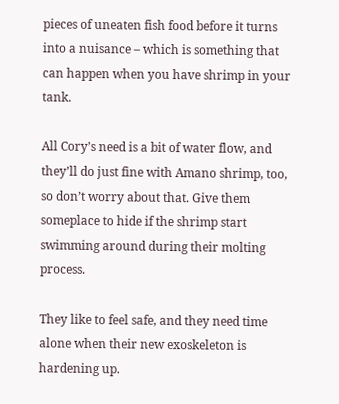pieces of uneaten fish food before it turns into a nuisance – which is something that can happen when you have shrimp in your tank.

All Cory’s need is a bit of water flow, and they’ll do just fine with Amano shrimp, too, so don’t worry about that. Give them someplace to hide if the shrimp start swimming around during their molting process.

They like to feel safe, and they need time alone when their new exoskeleton is hardening up.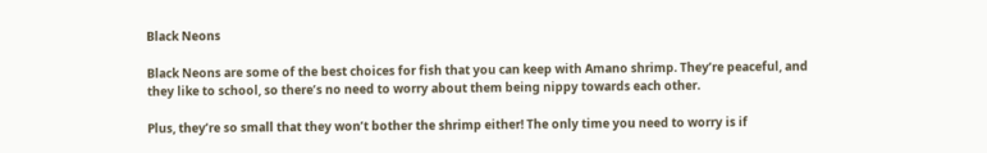Black Neons

Black Neons are some of the best choices for fish that you can keep with Amano shrimp. They’re peaceful, and they like to school, so there’s no need to worry about them being nippy towards each other.

Plus, they’re so small that they won’t bother the shrimp either! The only time you need to worry is if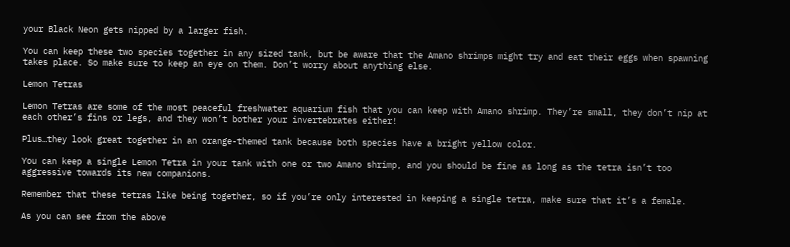your Black Neon gets nipped by a larger fish.

You can keep these two species together in any sized tank, but be aware that the Amano shrimps might try and eat their eggs when spawning takes place. So make sure to keep an eye on them. Don’t worry about anything else.

Lemon Tetras

Lemon Tetras are some of the most peaceful freshwater aquarium fish that you can keep with Amano shrimp. They’re small, they don’t nip at each other’s fins or legs, and they won’t bother your invertebrates either!

Plus…they look great together in an orange-themed tank because both species have a bright yellow color.

You can keep a single Lemon Tetra in your tank with one or two Amano shrimp, and you should be fine as long as the tetra isn’t too aggressive towards its new companions.

Remember that these tetras like being together, so if you’re only interested in keeping a single tetra, make sure that it’s a female.

As you can see from the above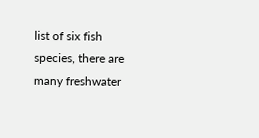list of six fish species, there are many freshwater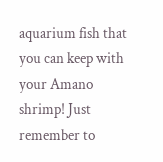aquarium fish that you can keep with your Amano shrimp! Just remember to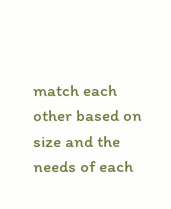match each other based on size and the needs of each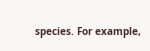species. For example,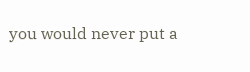you would never put a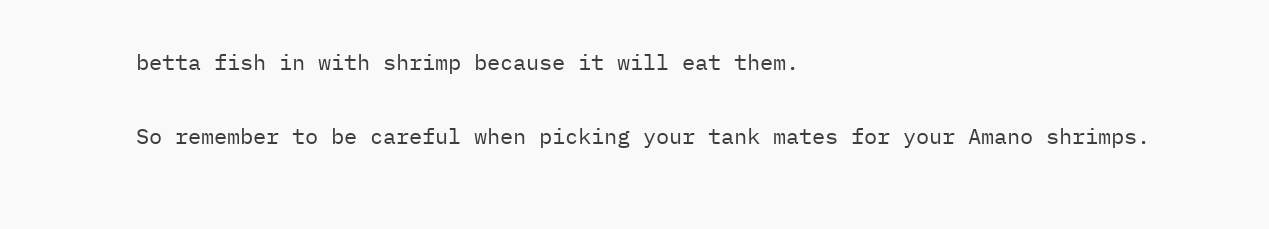betta fish in with shrimp because it will eat them.

So remember to be careful when picking your tank mates for your Amano shrimps.